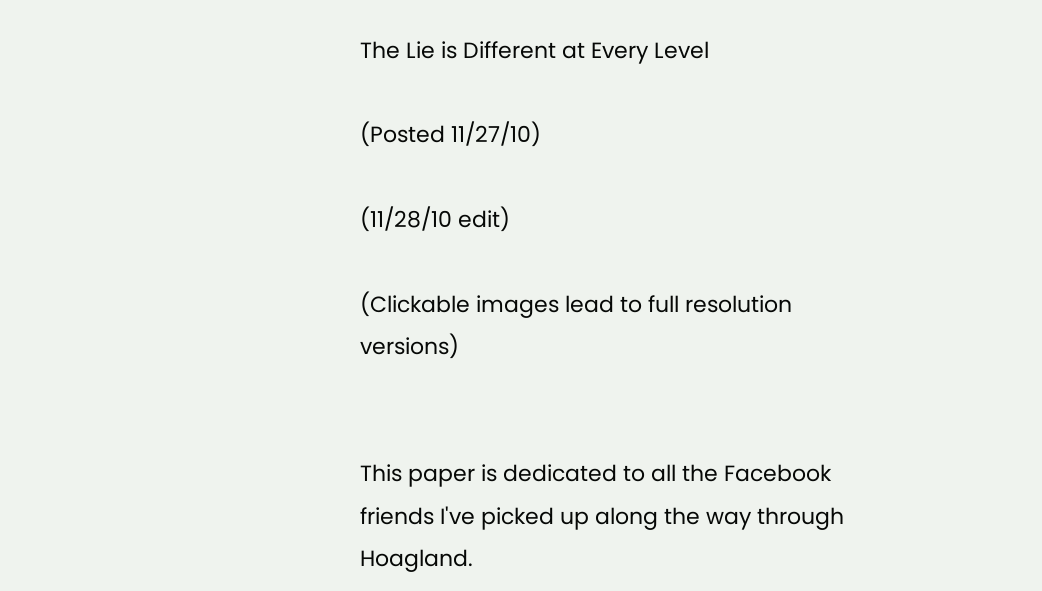The Lie is Different at Every Level

(Posted 11/27/10)

(11/28/10 edit)

(Clickable images lead to full resolution versions)


This paper is dedicated to all the Facebook friends I've picked up along the way through Hoagland.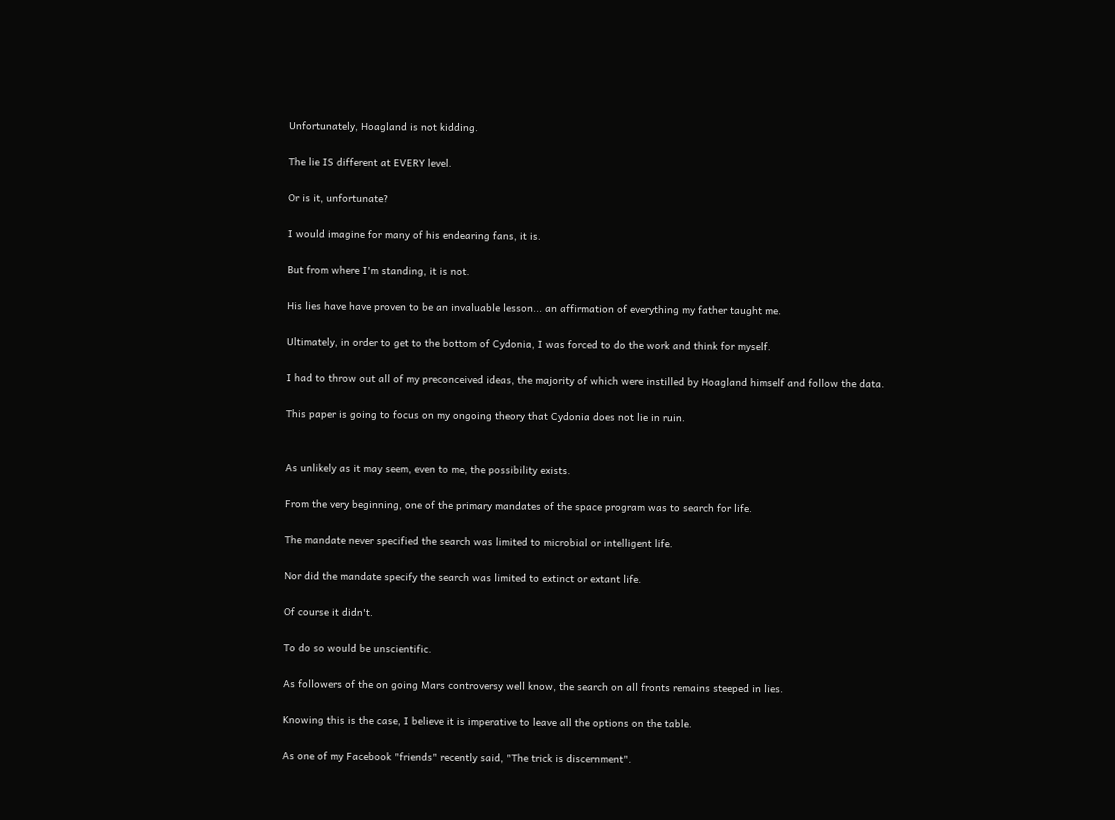Unfortunately, Hoagland is not kidding.

The lie IS different at EVERY level.

Or is it, unfortunate?

I would imagine for many of his endearing fans, it is.

But from where I'm standing, it is not.

His lies have have proven to be an invaluable lesson... an affirmation of everything my father taught me.

Ultimately, in order to get to the bottom of Cydonia, I was forced to do the work and think for myself.

I had to throw out all of my preconceived ideas, the majority of which were instilled by Hoagland himself and follow the data.

This paper is going to focus on my ongoing theory that Cydonia does not lie in ruin.


As unlikely as it may seem, even to me, the possibility exists.

From the very beginning, one of the primary mandates of the space program was to search for life.

The mandate never specified the search was limited to microbial or intelligent life.

Nor did the mandate specify the search was limited to extinct or extant life.

Of course it didn't.

To do so would be unscientific.

As followers of the on going Mars controversy well know, the search on all fronts remains steeped in lies.

Knowing this is the case, I believe it is imperative to leave all the options on the table.

As one of my Facebook "friends" recently said, "The trick is discernment".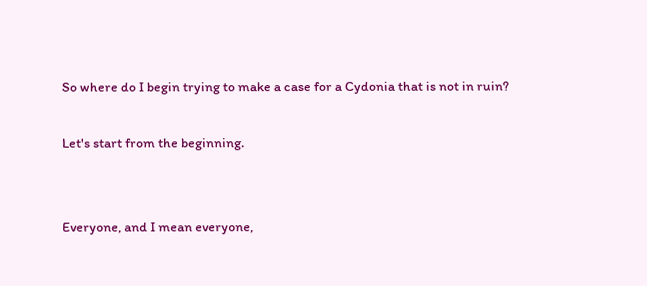So where do I begin trying to make a case for a Cydonia that is not in ruin?

Let's start from the beginning.


Everyone, and I mean everyone,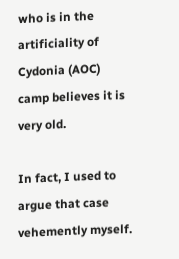who is in the artificiality of Cydonia (AOC) camp believes it is very old.

In fact, I used to argue that case vehemently myself.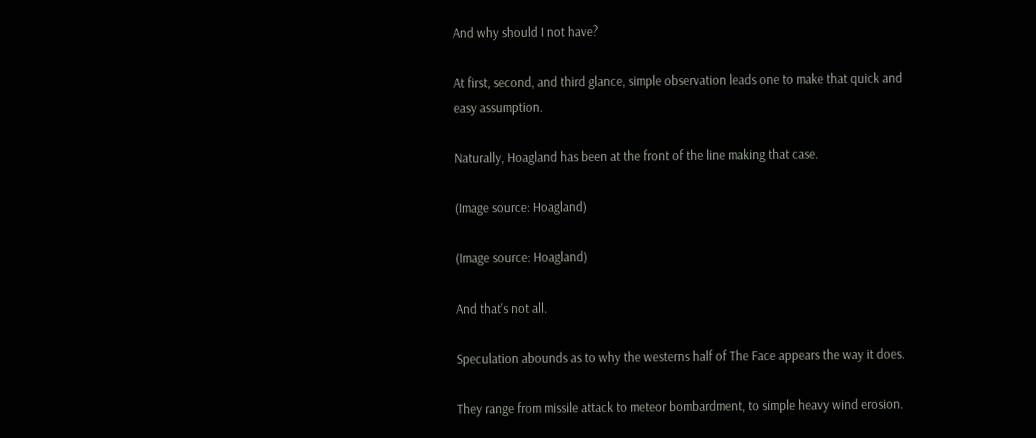And why should I not have?

At first, second, and third glance, simple observation leads one to make that quick and easy assumption.

Naturally, Hoagland has been at the front of the line making that case.

(Image source: Hoagland)

(Image source: Hoagland)

And that's not all.

Speculation abounds as to why the westerns half of The Face appears the way it does.

They range from missile attack to meteor bombardment, to simple heavy wind erosion.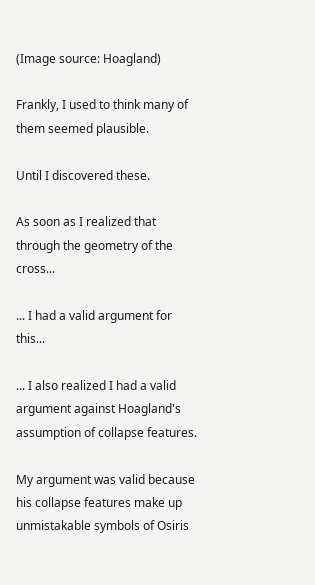(Image source: Hoagland)

Frankly, I used to think many of them seemed plausible.

Until I discovered these.

As soon as I realized that through the geometry of the cross...

... I had a valid argument for this...

... I also realized I had a valid argument against Hoagland's assumption of collapse features.

My argument was valid because his collapse features make up unmistakable symbols of Osiris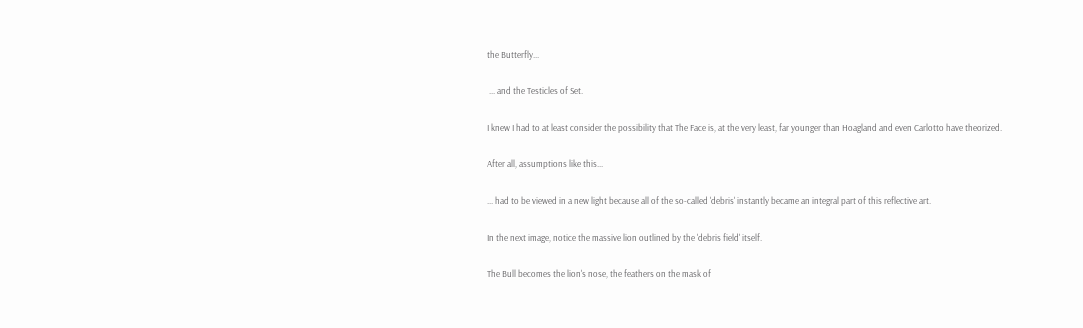the Butterfly...

 ... and the Testicles of Set.

I knew I had to at least consider the possibility that The Face is, at the very least, far younger than Hoagland and even Carlotto have theorized.

After all, assumptions like this...

... had to be viewed in a new light because all of the so-called 'debris' instantly became an integral part of this reflective art.

In the next image, notice the massive lion outlined by the 'debris field' itself.

The Bull becomes the lion's nose, the feathers on the mask of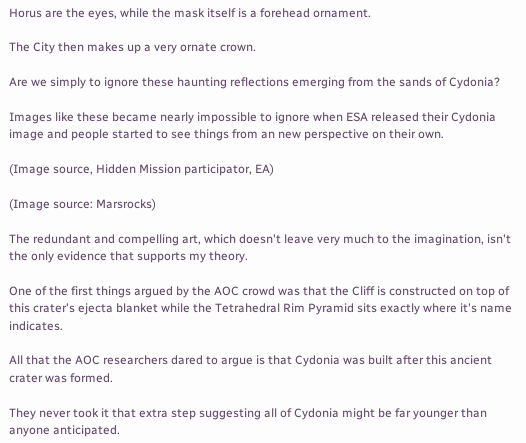Horus are the eyes, while the mask itself is a forehead ornament.

The City then makes up a very ornate crown.

Are we simply to ignore these haunting reflections emerging from the sands of Cydonia?

Images like these became nearly impossible to ignore when ESA released their Cydonia image and people started to see things from an new perspective on their own.

(Image source, Hidden Mission participator, EA)

(Image source: Marsrocks)

The redundant and compelling art, which doesn't leave very much to the imagination, isn't the only evidence that supports my theory.

One of the first things argued by the AOC crowd was that the Cliff is constructed on top of this crater's ejecta blanket while the Tetrahedral Rim Pyramid sits exactly where it's name indicates.

All that the AOC researchers dared to argue is that Cydonia was built after this ancient crater was formed.

They never took it that extra step suggesting all of Cydonia might be far younger than anyone anticipated.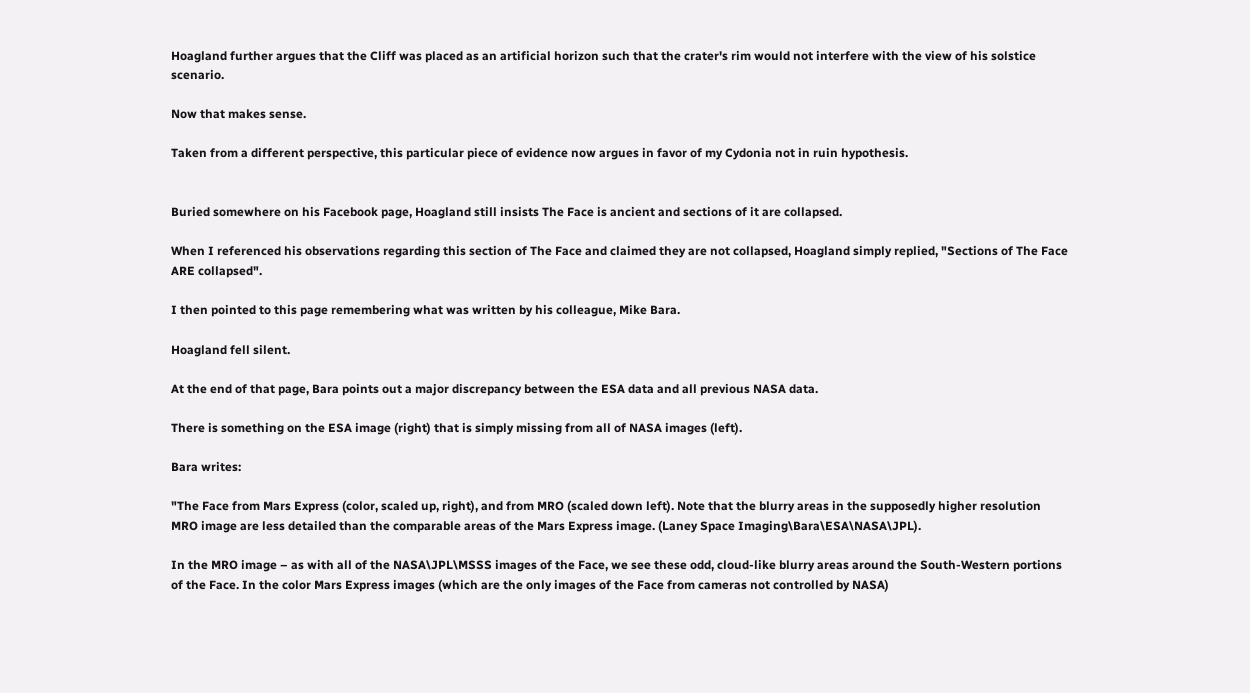Hoagland further argues that the Cliff was placed as an artificial horizon such that the crater's rim would not interfere with the view of his solstice scenario.

Now that makes sense.

Taken from a different perspective, this particular piece of evidence now argues in favor of my Cydonia not in ruin hypothesis.


Buried somewhere on his Facebook page, Hoagland still insists The Face is ancient and sections of it are collapsed.

When I referenced his observations regarding this section of The Face and claimed they are not collapsed, Hoagland simply replied, "Sections of The Face ARE collapsed".

I then pointed to this page remembering what was written by his colleague, Mike Bara.

Hoagland fell silent.

At the end of that page, Bara points out a major discrepancy between the ESA data and all previous NASA data.

There is something on the ESA image (right) that is simply missing from all of NASA images (left).

Bara writes:

"The Face from Mars Express (color, scaled up, right), and from MRO (scaled down left). Note that the blurry areas in the supposedly higher resolution
MRO image are less detailed than the comparable areas of the Mars Express image. (Laney Space Imaging\Bara\ESA\NASA\JPL).

In the MRO image – as with all of the NASA\JPL\MSSS images of the Face, we see these odd, cloud-like blurry areas around the South-Western portions of the Face. In the color Mars Express images (which are the only images of the Face from cameras not controlled by NASA)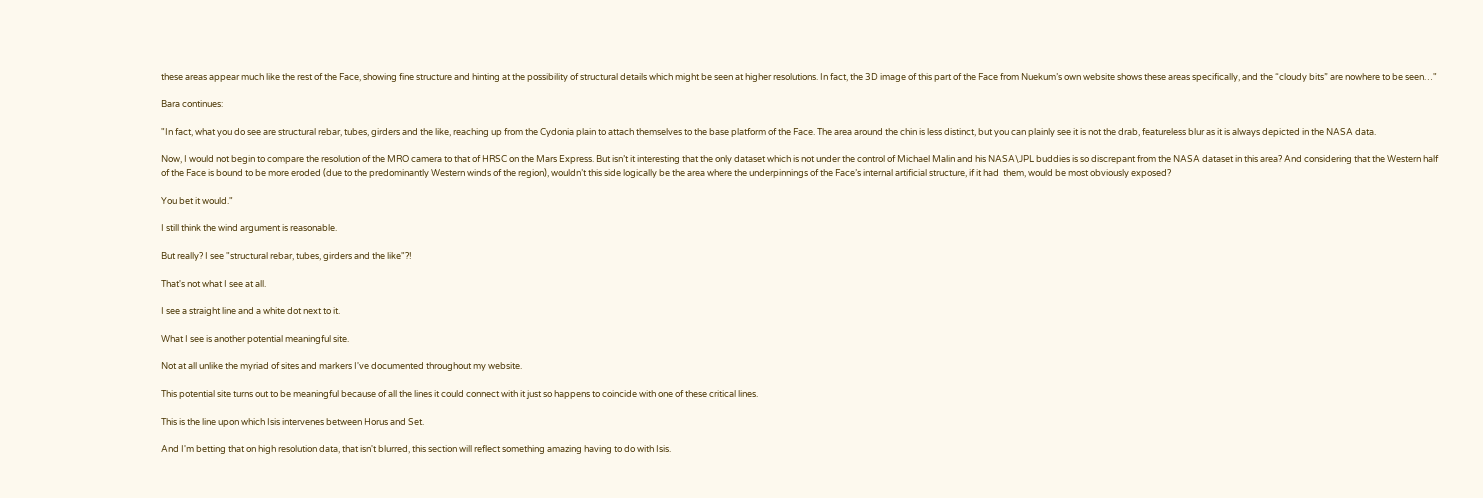these areas appear much like the rest of the Face, showing fine structure and hinting at the possibility of structural details which might be seen at higher resolutions. In fact, the 3D image of this part of the Face from Nuekum’s own website shows these areas specifically, and the “cloudy bits” are nowhere to be seen…"

Bara continues:

"In fact, what you do see are structural rebar, tubes, girders and the like, reaching up from the Cydonia plain to attach themselves to the base platform of the Face. The area around the chin is less distinct, but you can plainly see it is not the drab, featureless blur as it is always depicted in the NASA data.

Now, I would not begin to compare the resolution of the MRO camera to that of HRSC on the Mars Express. But isn’t it interesting that the only dataset which is not under the control of Michael Malin and his NASA\JPL buddies is so discrepant from the NASA dataset in this area? And considering that the Western half of the Face is bound to be more eroded (due to the predominantly Western winds of the region), wouldn’t this side logically be the area where the underpinnings of the Face’s internal artificial structure, if it had  them, would be most obviously exposed?

You bet it would."

I still think the wind argument is reasonable.

But really? I see "structural rebar, tubes, girders and the like"?!

That's not what I see at all.

I see a straight line and a white dot next to it.

What I see is another potential meaningful site.

Not at all unlike the myriad of sites and markers I've documented throughout my website.

This potential site turns out to be meaningful because of all the lines it could connect with it just so happens to coincide with one of these critical lines.

This is the line upon which Isis intervenes between Horus and Set.

And I'm betting that on high resolution data, that isn't blurred, this section will reflect something amazing having to do with Isis.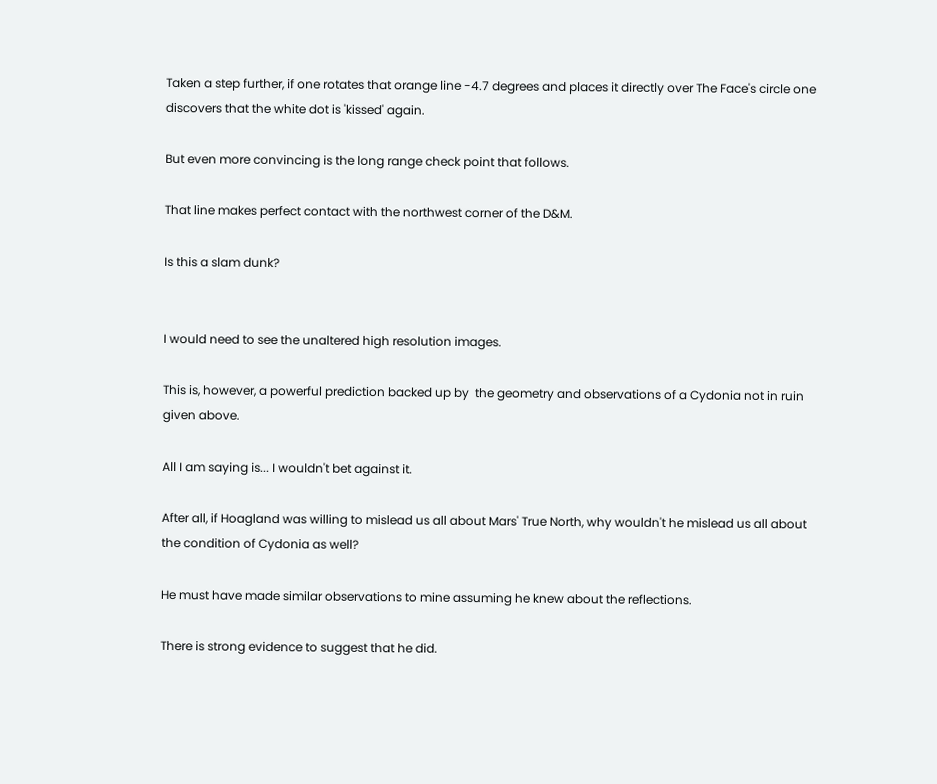Taken a step further, if one rotates that orange line -4.7 degrees and places it directly over The Face's circle one discovers that the white dot is 'kissed' again.

But even more convincing is the long range check point that follows.

That line makes perfect contact with the northwest corner of the D&M.

Is this a slam dunk?


I would need to see the unaltered high resolution images.

This is, however, a powerful prediction backed up by  the geometry and observations of a Cydonia not in ruin given above.

All I am saying is... I wouldn't bet against it.

After all, if Hoagland was willing to mislead us all about Mars' True North, why wouldn't he mislead us all about the condition of Cydonia as well?

He must have made similar observations to mine assuming he knew about the reflections.

There is strong evidence to suggest that he did.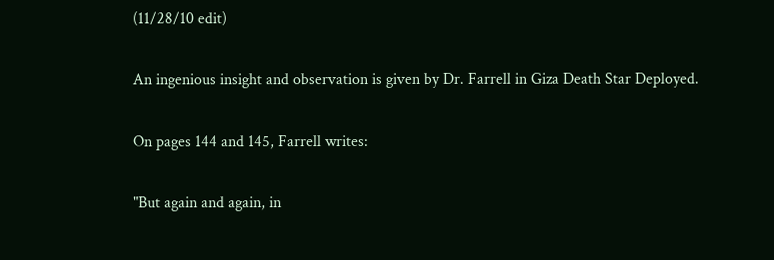(11/28/10 edit)

An ingenious insight and observation is given by Dr. Farrell in Giza Death Star Deployed.

On pages 144 and 145, Farrell writes:

"But again and again, in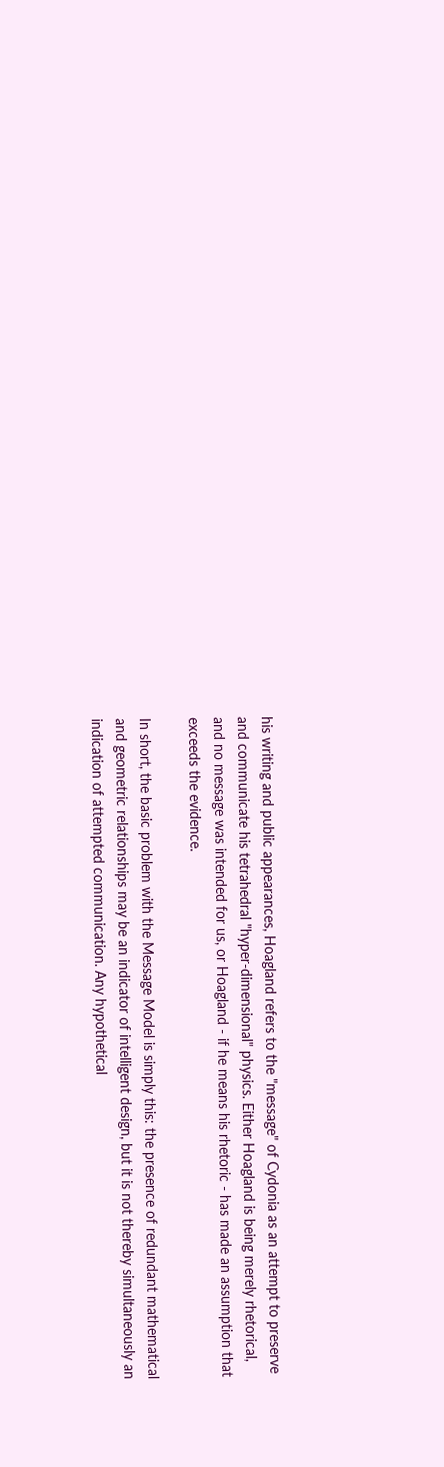his writing and public appearances, Hoagland refers to the "message" of Cydonia as an attempt to preserve and communicate his tetrahedral "hyper-dimensional" physics. Either Hoagland is being merely rhetorical, and no message was intended for us, or Hoagland - if he means his rhetoric - has made an assumption that exceeds the evidence.

In short, the basic problem with the Message Model is simply this: the presence of redundant mathematical and geometric relationships may be an indicator of intelligent design, but it is not thereby simultaneously an indication of attempted communication. Any hypothetical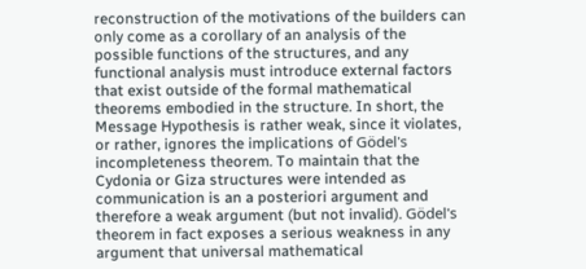reconstruction of the motivations of the builders can only come as a corollary of an analysis of the possible functions of the structures, and any functional analysis must introduce external factors that exist outside of the formal mathematical theorems embodied in the structure. In short, the Message Hypothesis is rather weak, since it violates, or rather, ignores the implications of Gödel's incompleteness theorem. To maintain that the Cydonia or Giza structures were intended as communication is an a posteriori argument and therefore a weak argument (but not invalid). Gödel's theorem in fact exposes a serious weakness in any argument that universal mathematical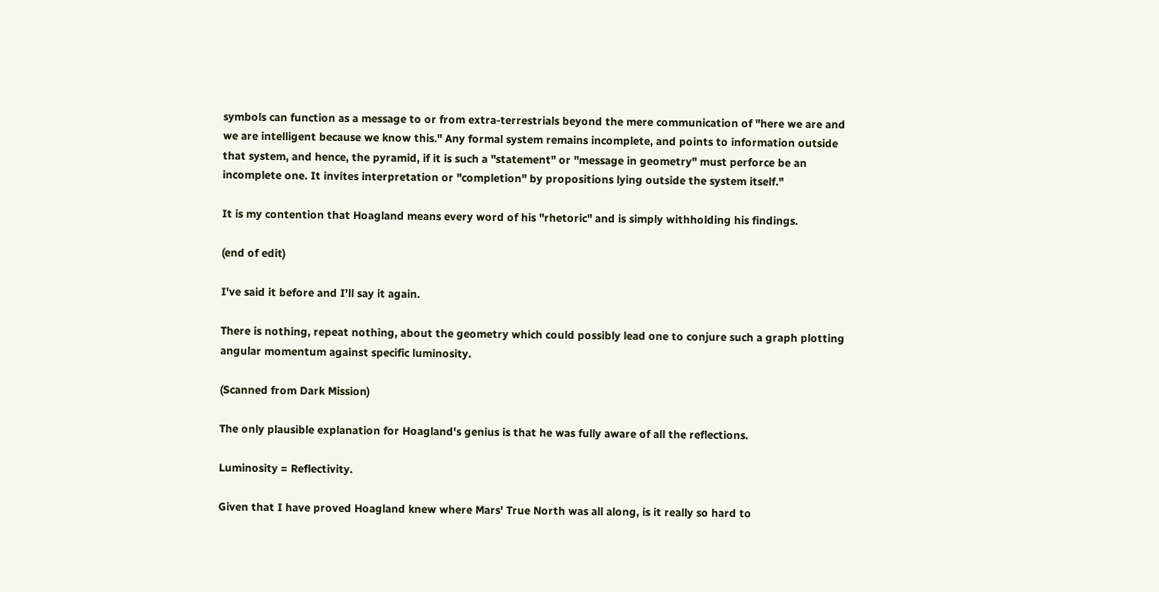symbols can function as a message to or from extra-terrestrials beyond the mere communication of "here we are and we are intelligent because we know this." Any formal system remains incomplete, and points to information outside that system, and hence, the pyramid, if it is such a "statement" or "message in geometry" must perforce be an incomplete one. It invites interpretation or "completion" by propositions lying outside the system itself."

It is my contention that Hoagland means every word of his "rhetoric" and is simply withholding his findings.

(end of edit)

I've said it before and I'll say it again.

There is nothing, repeat nothing, about the geometry which could possibly lead one to conjure such a graph plotting angular momentum against specific luminosity.

(Scanned from Dark Mission)

The only plausible explanation for Hoagland's genius is that he was fully aware of all the reflections.

Luminosity = Reflectivity.

Given that I have proved Hoagland knew where Mars' True North was all along, is it really so hard to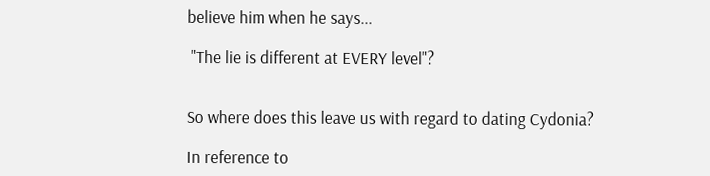believe him when he says...

 "The lie is different at EVERY level"?


So where does this leave us with regard to dating Cydonia?

In reference to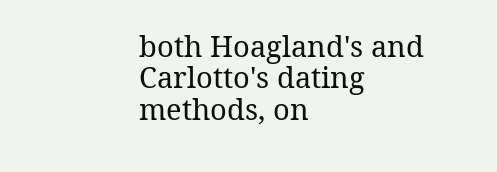both Hoagland's and Carlotto's dating methods, on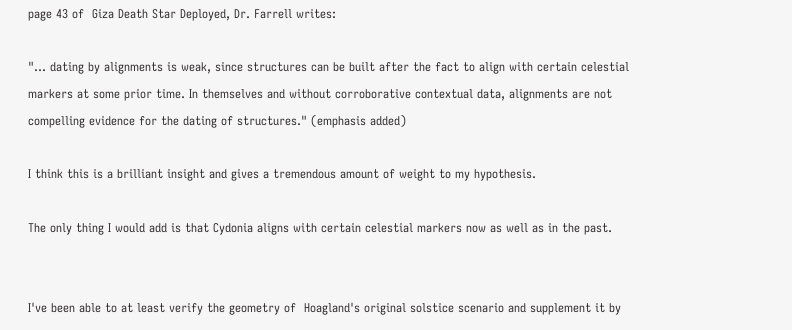page 43 of  Giza Death Star Deployed, Dr. Farrell writes:

"... dating by alignments is weak, since structures can be built after the fact to align with certain celestial markers at some prior time. In themselves and without corroborative contextual data, alignments are not compelling evidence for the dating of structures." (emphasis added)

I think this is a brilliant insight and gives a tremendous amount of weight to my hypothesis.

The only thing I would add is that Cydonia aligns with certain celestial markers now as well as in the past.


I've been able to at least verify the geometry of  Hoagland's original solstice scenario and supplement it by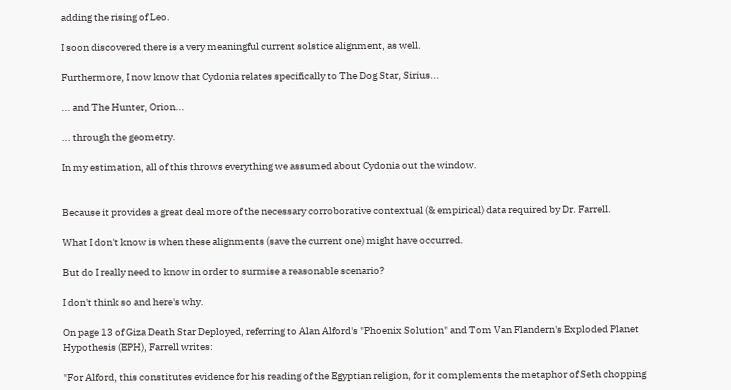adding the rising of Leo.

I soon discovered there is a very meaningful current solstice alignment, as well.

Furthermore, I now know that Cydonia relates specifically to The Dog Star, Sirius...

... and The Hunter, Orion...

... through the geometry.

In my estimation, all of this throws everything we assumed about Cydonia out the window.


Because it provides a great deal more of the necessary corroborative contextual (& empirical) data required by Dr. Farrell.

What I don't know is when these alignments (save the current one) might have occurred.

But do I really need to know in order to surmise a reasonable scenario?

I don't think so and here's why.

On page 13 of Giza Death Star Deployed, referring to Alan Alford's "Phoenix Solution" and Tom Van Flandern's Exploded Planet Hypothesis (EPH), Farrell writes:

"For Alford, this constitutes evidence for his reading of the Egyptian religion, for it complements the metaphor of Seth chopping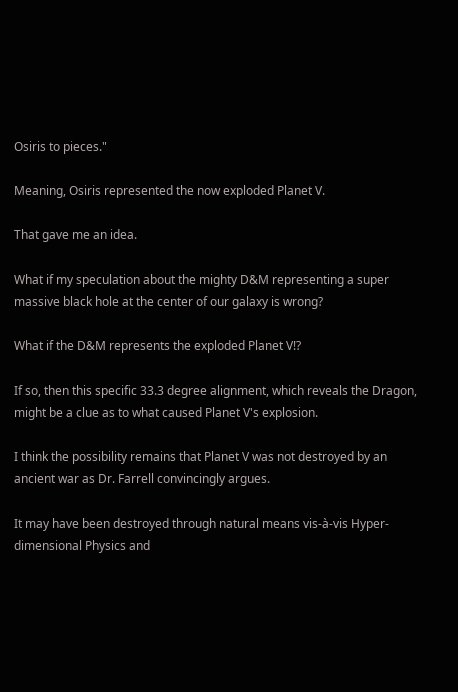Osiris to pieces."

Meaning, Osiris represented the now exploded Planet V.

That gave me an idea.

What if my speculation about the mighty D&M representing a super massive black hole at the center of our galaxy is wrong?

What if the D&M represents the exploded Planet V!?

If so, then this specific 33.3 degree alignment, which reveals the Dragon, might be a clue as to what caused Planet V's explosion.

I think the possibility remains that Planet V was not destroyed by an ancient war as Dr. Farrell convincingly argues.

It may have been destroyed through natural means vis-à-vis Hyper-dimensional Physics and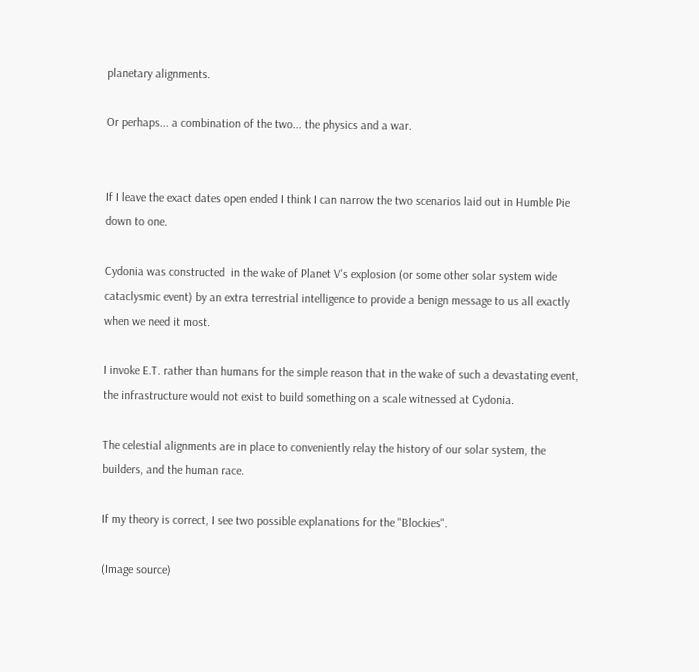planetary alignments.

Or perhaps... a combination of the two... the physics and a war.


If I leave the exact dates open ended I think I can narrow the two scenarios laid out in Humble Pie down to one.

Cydonia was constructed  in the wake of Planet V's explosion (or some other solar system wide cataclysmic event) by an extra terrestrial intelligence to provide a benign message to us all exactly when we need it most.

I invoke E.T. rather than humans for the simple reason that in the wake of such a devastating event, the infrastructure would not exist to build something on a scale witnessed at Cydonia.

The celestial alignments are in place to conveniently relay the history of our solar system, the builders, and the human race.

If my theory is correct, I see two possible explanations for the "Blockies".

(Image source)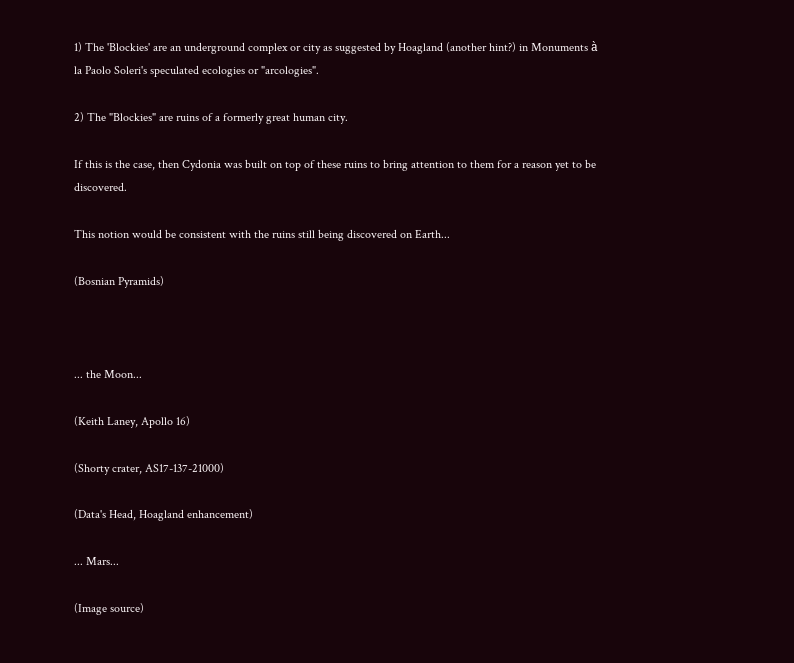1) The 'Blockies' are an underground complex or city as suggested by Hoagland (another hint?) in Monuments à la Paolo Soleri's speculated ecologies or "arcologies".

2) The "Blockies" are ruins of a formerly great human city.

If this is the case, then Cydonia was built on top of these ruins to bring attention to them for a reason yet to be discovered.

This notion would be consistent with the ruins still being discovered on Earth...

(Bosnian Pyramids)



... the Moon...

(Keith Laney, Apollo 16)

(Shorty crater, AS17-137-21000)

(Data's Head, Hoagland enhancement)

... Mars...

(Image source)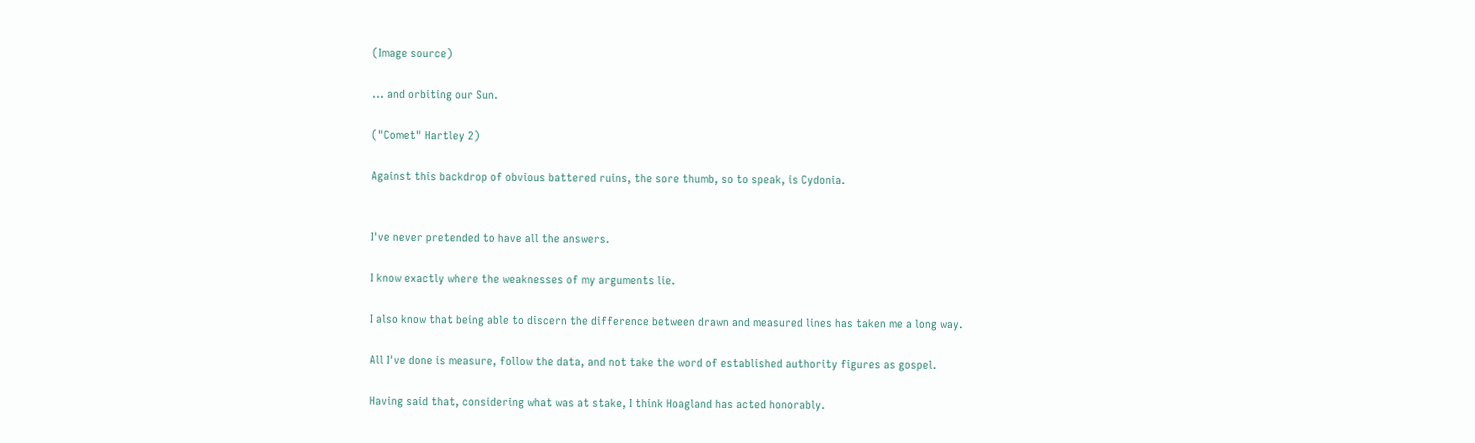(Image source)

... and orbiting our Sun.

("Comet" Hartley 2)

Against this backdrop of obvious battered ruins, the sore thumb, so to speak, is Cydonia.


I've never pretended to have all the answers.

I know exactly where the weaknesses of my arguments lie.

I also know that being able to discern the difference between drawn and measured lines has taken me a long way.

All I've done is measure, follow the data, and not take the word of established authority figures as gospel.

Having said that, considering what was at stake, I think Hoagland has acted honorably.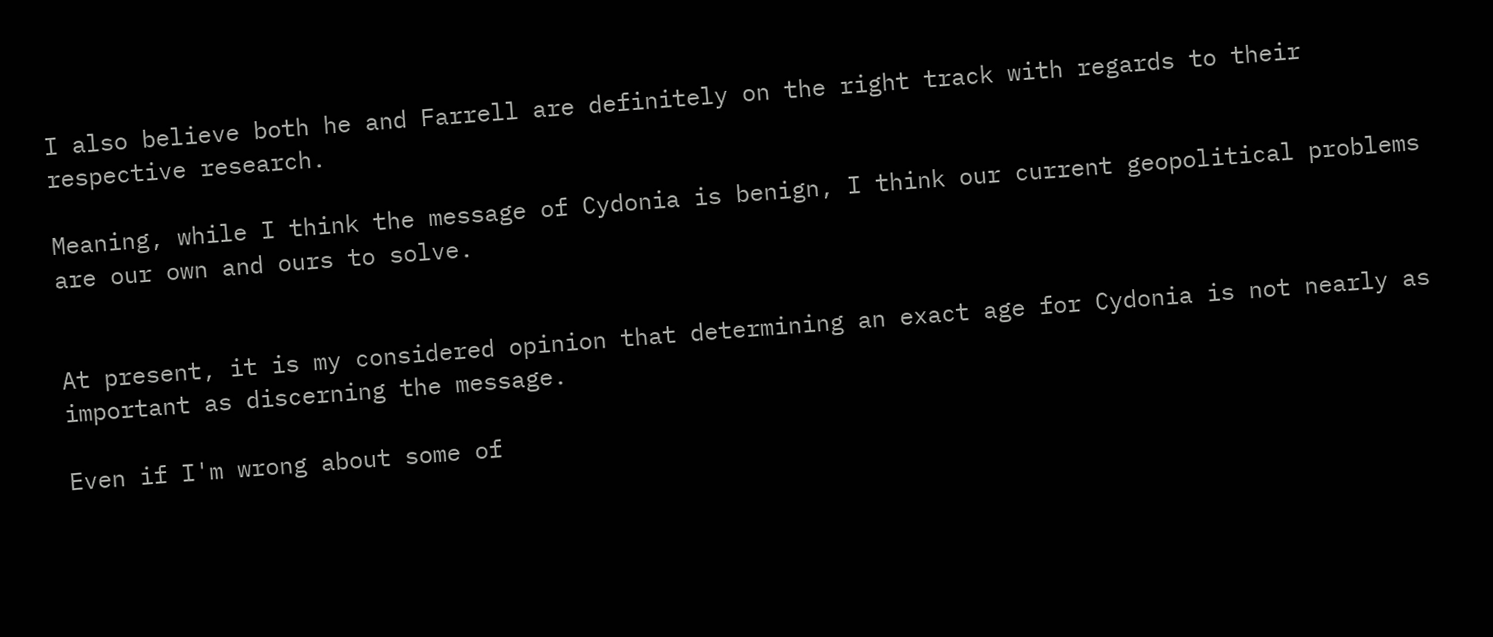I also believe both he and Farrell are definitely on the right track with regards to their respective research.

Meaning, while I think the message of Cydonia is benign, I think our current geopolitical problems are our own and ours to solve.


At present, it is my considered opinion that determining an exact age for Cydonia is not nearly as important as discerning the message.

Even if I'm wrong about some of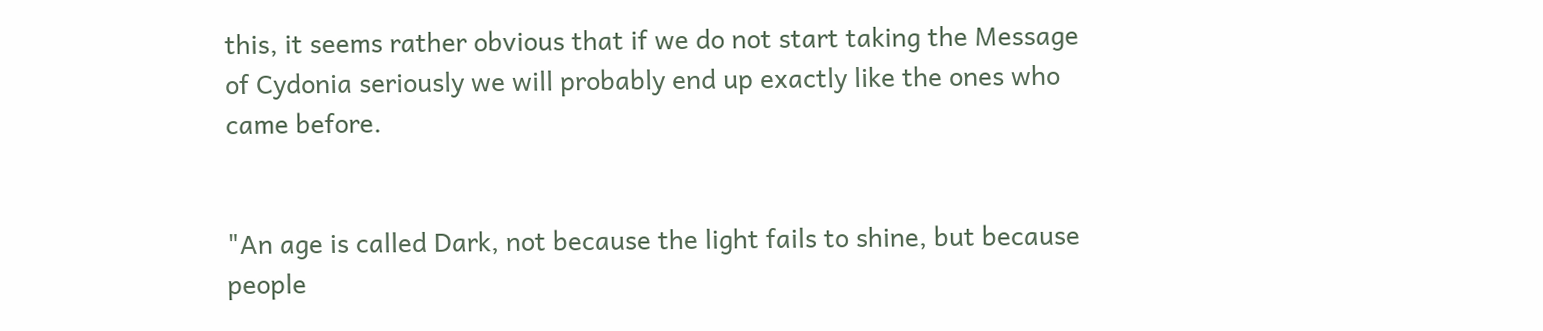this, it seems rather obvious that if we do not start taking the Message of Cydonia seriously we will probably end up exactly like the ones who came before.


"An age is called Dark, not because the light fails to shine, but because people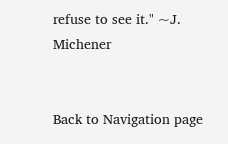refuse to see it." ~J. Michener


Back to Navigation page